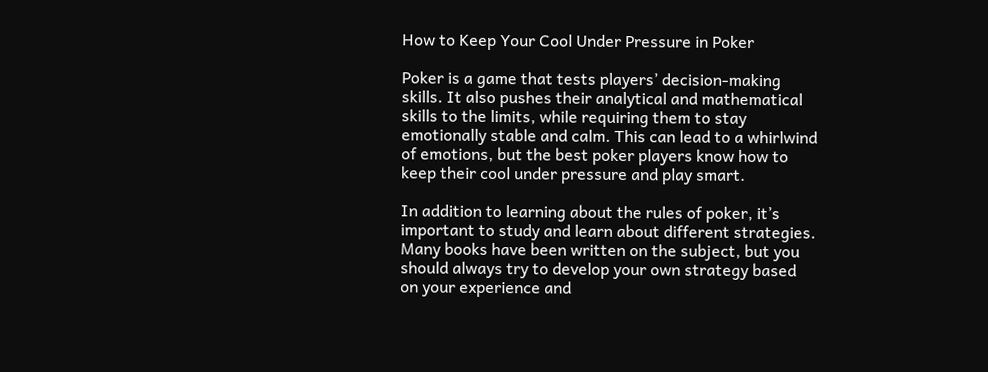How to Keep Your Cool Under Pressure in Poker

Poker is a game that tests players’ decision-making skills. It also pushes their analytical and mathematical skills to the limits, while requiring them to stay emotionally stable and calm. This can lead to a whirlwind of emotions, but the best poker players know how to keep their cool under pressure and play smart.

In addition to learning about the rules of poker, it’s important to study and learn about different strategies. Many books have been written on the subject, but you should always try to develop your own strategy based on your experience and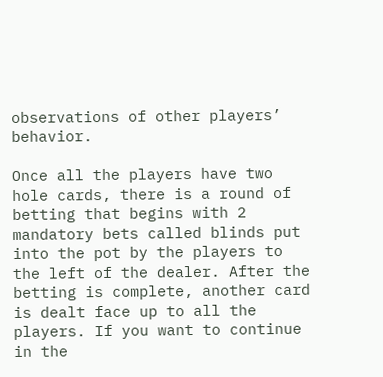observations of other players’ behavior.

Once all the players have two hole cards, there is a round of betting that begins with 2 mandatory bets called blinds put into the pot by the players to the left of the dealer. After the betting is complete, another card is dealt face up to all the players. If you want to continue in the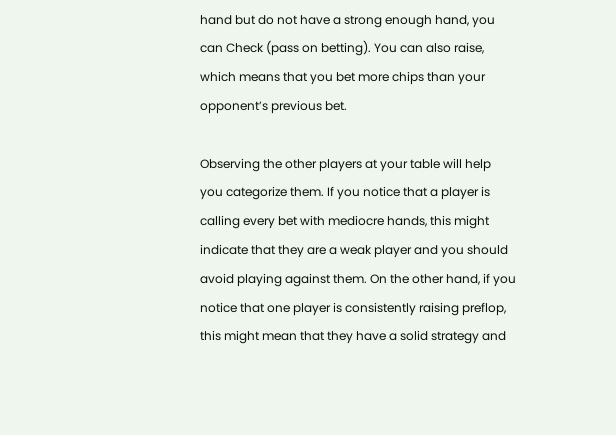hand but do not have a strong enough hand, you can Check (pass on betting). You can also raise, which means that you bet more chips than your opponent’s previous bet.

Observing the other players at your table will help you categorize them. If you notice that a player is calling every bet with mediocre hands, this might indicate that they are a weak player and you should avoid playing against them. On the other hand, if you notice that one player is consistently raising preflop, this might mean that they have a solid strategy and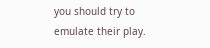you should try to emulate their play.